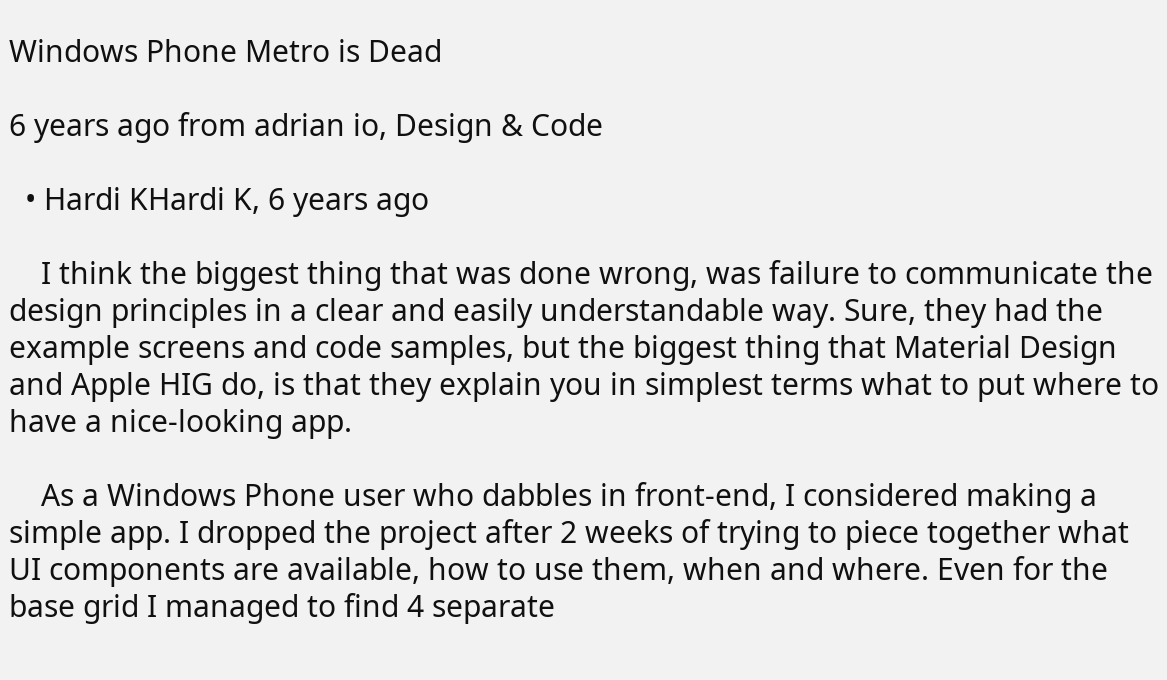Windows Phone Metro is Dead

6 years ago from adrian io, Design & Code

  • Hardi KHardi K, 6 years ago

    I think the biggest thing that was done wrong, was failure to communicate the design principles in a clear and easily understandable way. Sure, they had the example screens and code samples, but the biggest thing that Material Design and Apple HIG do, is that they explain you in simplest terms what to put where to have a nice-looking app.

    As a Windows Phone user who dabbles in front-end, I considered making a simple app. I dropped the project after 2 weeks of trying to piece together what UI components are available, how to use them, when and where. Even for the base grid I managed to find 4 separate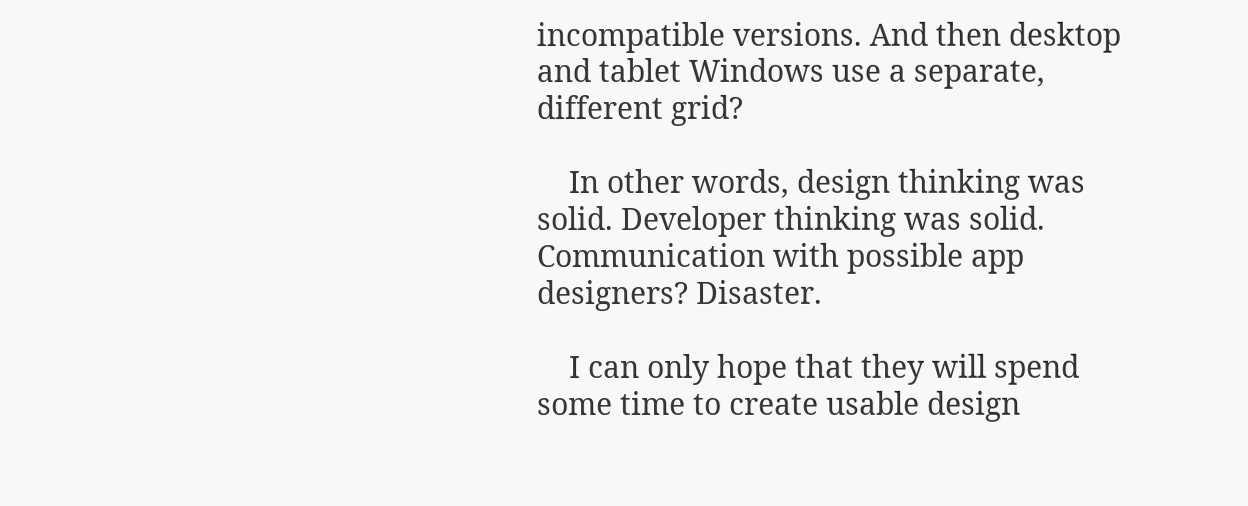incompatible versions. And then desktop and tablet Windows use a separate, different grid?

    In other words, design thinking was solid. Developer thinking was solid. Communication with possible app designers? Disaster.

    I can only hope that they will spend some time to create usable design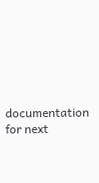documentation for next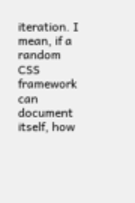iteration. I mean, if a random CSS framework can document itself, how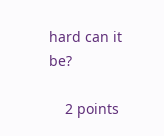hard can it be?

    2 points